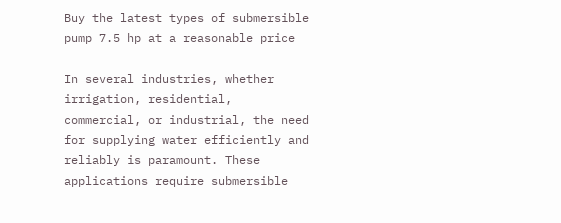Buy the latest types of submersible pump 7.5 hp at a reasonable price

In several industries, whether irrigation, residential, commercial, or industrial, the need for supplying water efficiently and reliably is paramount. These applications require submersible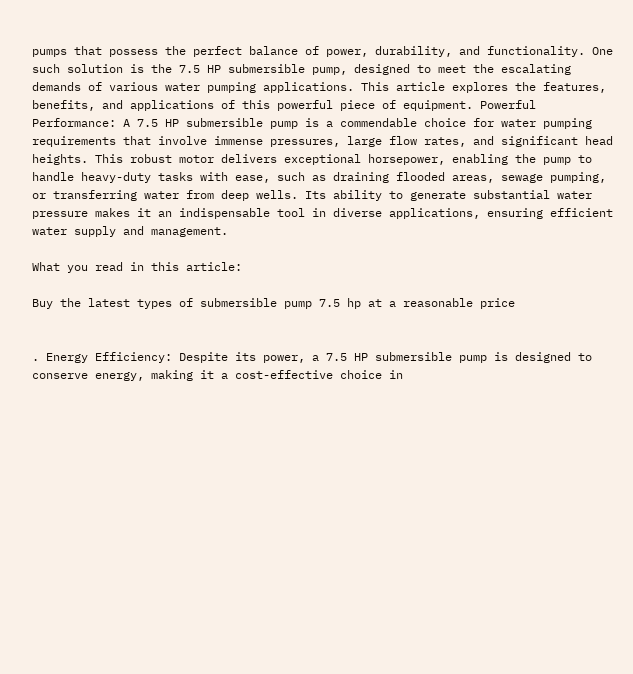pumps that possess the perfect balance of power, durability, and functionality. One such solution is the 7.5 HP submersible pump, designed to meet the escalating demands of various water pumping applications. This article explores the features, benefits, and applications of this powerful piece of equipment. Powerful Performance: A 7.5 HP submersible pump is a commendable choice for water pumping requirements that involve immense pressures, large flow rates, and significant head heights. This robust motor delivers exceptional horsepower, enabling the pump to handle heavy-duty tasks with ease, such as draining flooded areas, sewage pumping, or transferring water from deep wells. Its ability to generate substantial water pressure makes it an indispensable tool in diverse applications, ensuring efficient water supply and management.

What you read in this article:

Buy the latest types of submersible pump 7.5 hp at a reasonable price


. Energy Efficiency: Despite its power, a 7.5 HP submersible pump is designed to conserve energy, making it a cost-effective choice in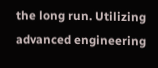the long run. Utilizing advanced engineering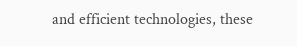and efficient technologies, these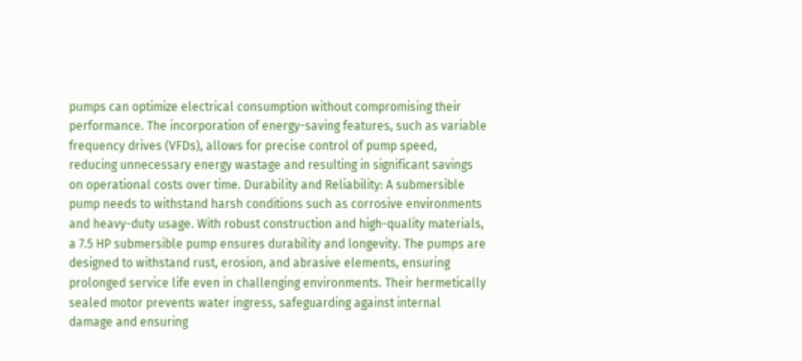pumps can optimize electrical consumption without compromising their performance. The incorporation of energy-saving features, such as variable frequency drives (VFDs), allows for precise control of pump speed, reducing unnecessary energy wastage and resulting in significant savings on operational costs over time. Durability and Reliability: A submersible pump needs to withstand harsh conditions such as corrosive environments and heavy-duty usage. With robust construction and high-quality materials, a 7.5 HP submersible pump ensures durability and longevity. The pumps are designed to withstand rust, erosion, and abrasive elements, ensuring prolonged service life even in challenging environments. Their hermetically sealed motor prevents water ingress, safeguarding against internal damage and ensuring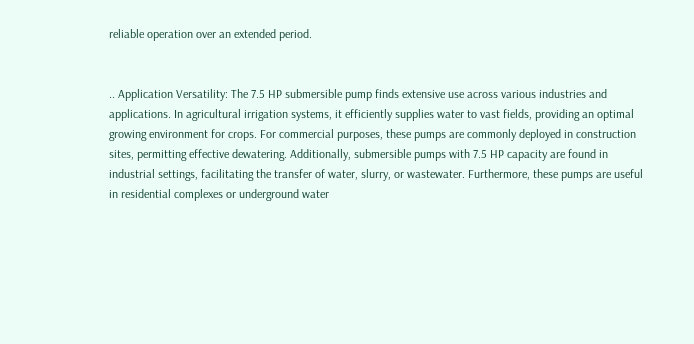reliable operation over an extended period.


.. Application Versatility: The 7.5 HP submersible pump finds extensive use across various industries and applications. In agricultural irrigation systems, it efficiently supplies water to vast fields, providing an optimal growing environment for crops. For commercial purposes, these pumps are commonly deployed in construction sites, permitting effective dewatering. Additionally, submersible pumps with 7.5 HP capacity are found in industrial settings, facilitating the transfer of water, slurry, or wastewater. Furthermore, these pumps are useful in residential complexes or underground water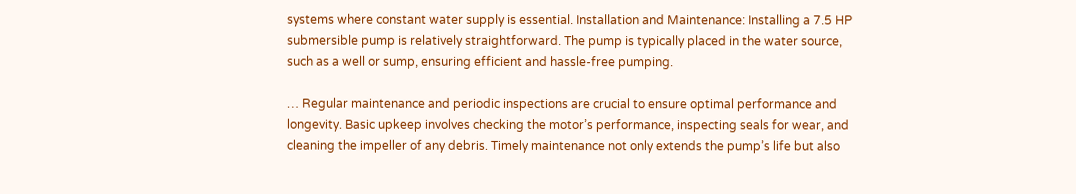systems where constant water supply is essential. Installation and Maintenance: Installing a 7.5 HP submersible pump is relatively straightforward. The pump is typically placed in the water source, such as a well or sump, ensuring efficient and hassle-free pumping.

… Regular maintenance and periodic inspections are crucial to ensure optimal performance and longevity. Basic upkeep involves checking the motor’s performance, inspecting seals for wear, and cleaning the impeller of any debris. Timely maintenance not only extends the pump’s life but also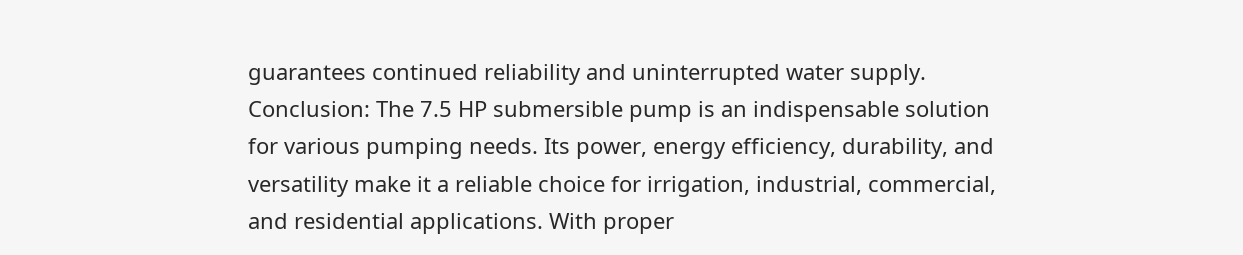guarantees continued reliability and uninterrupted water supply. Conclusion: The 7.5 HP submersible pump is an indispensable solution for various pumping needs. Its power, energy efficiency, durability, and versatility make it a reliable choice for irrigation, industrial, commercial, and residential applications. With proper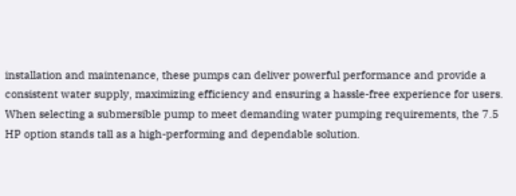installation and maintenance, these pumps can deliver powerful performance and provide a consistent water supply, maximizing efficiency and ensuring a hassle-free experience for users. When selecting a submersible pump to meet demanding water pumping requirements, the 7.5 HP option stands tall as a high-performing and dependable solution.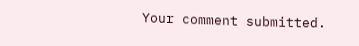Your comment submitted.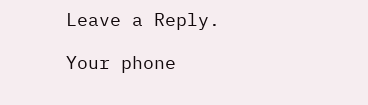Leave a Reply.

Your phone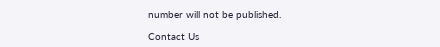number will not be published.

Contact Us